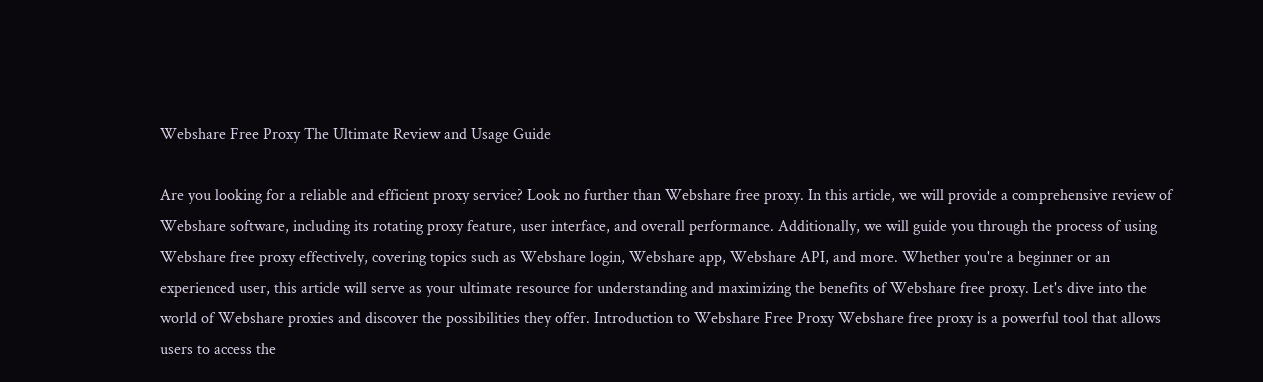Webshare Free Proxy The Ultimate Review and Usage Guide

Are you looking for a reliable and efficient proxy service? Look no further than Webshare free proxy. In this article, we will provide a comprehensive review of Webshare software, including its rotating proxy feature, user interface, and overall performance. Additionally, we will guide you through the process of using Webshare free proxy effectively, covering topics such as Webshare login, Webshare app, Webshare API, and more. Whether you're a beginner or an experienced user, this article will serve as your ultimate resource for understanding and maximizing the benefits of Webshare free proxy. Let's dive into the world of Webshare proxies and discover the possibilities they offer. Introduction to Webshare Free Proxy Webshare free proxy is a powerful tool that allows users to access the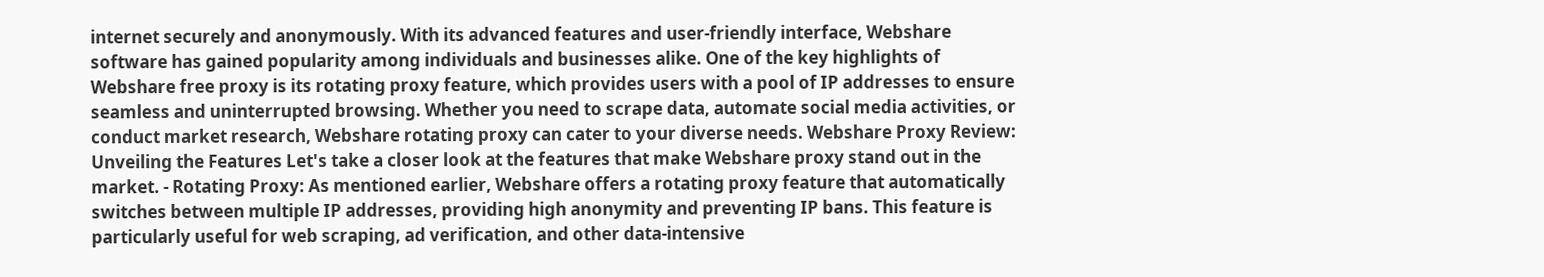internet securely and anonymously. With its advanced features and user-friendly interface, Webshare software has gained popularity among individuals and businesses alike. One of the key highlights of Webshare free proxy is its rotating proxy feature, which provides users with a pool of IP addresses to ensure seamless and uninterrupted browsing. Whether you need to scrape data, automate social media activities, or conduct market research, Webshare rotating proxy can cater to your diverse needs. Webshare Proxy Review: Unveiling the Features Let's take a closer look at the features that make Webshare proxy stand out in the market. - Rotating Proxy: As mentioned earlier, Webshare offers a rotating proxy feature that automatically switches between multiple IP addresses, providing high anonymity and preventing IP bans. This feature is particularly useful for web scraping, ad verification, and other data-intensive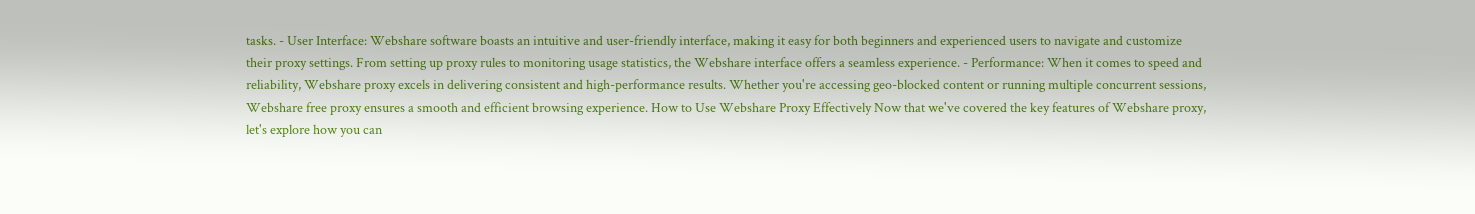tasks. - User Interface: Webshare software boasts an intuitive and user-friendly interface, making it easy for both beginners and experienced users to navigate and customize their proxy settings. From setting up proxy rules to monitoring usage statistics, the Webshare interface offers a seamless experience. - Performance: When it comes to speed and reliability, Webshare proxy excels in delivering consistent and high-performance results. Whether you're accessing geo-blocked content or running multiple concurrent sessions, Webshare free proxy ensures a smooth and efficient browsing experience. How to Use Webshare Proxy Effectively Now that we've covered the key features of Webshare proxy, let's explore how you can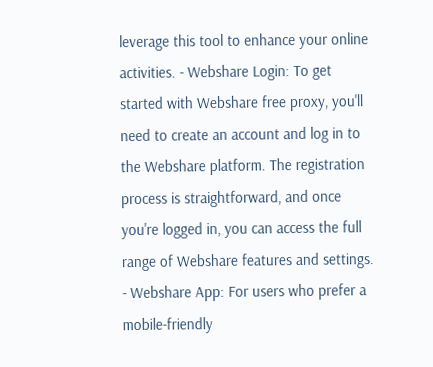leverage this tool to enhance your online activities. - Webshare Login: To get started with Webshare free proxy, you'll need to create an account and log in to the Webshare platform. The registration process is straightforward, and once you're logged in, you can access the full range of Webshare features and settings. - Webshare App: For users who prefer a mobile-friendly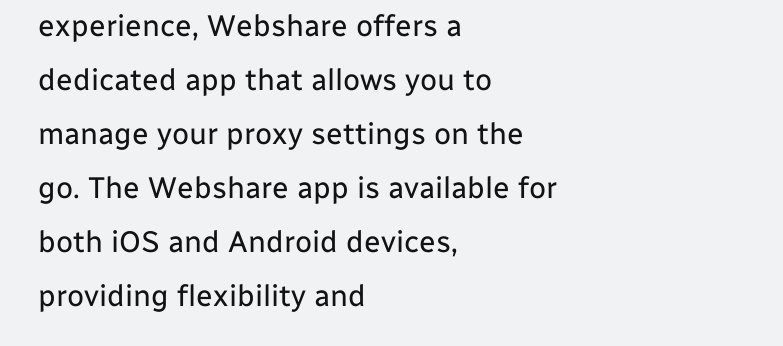experience, Webshare offers a dedicated app that allows you to manage your proxy settings on the go. The Webshare app is available for both iOS and Android devices, providing flexibility and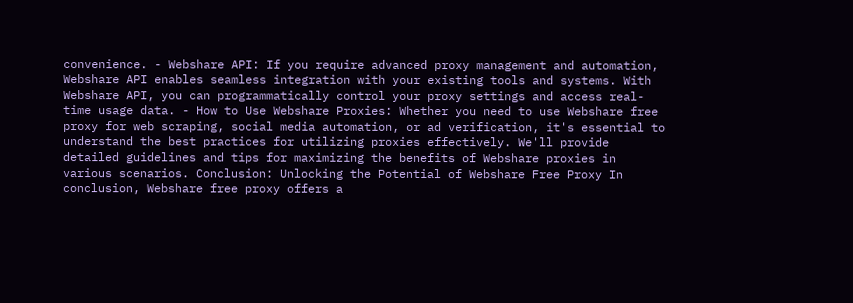convenience. - Webshare API: If you require advanced proxy management and automation, Webshare API enables seamless integration with your existing tools and systems. With Webshare API, you can programmatically control your proxy settings and access real-time usage data. - How to Use Webshare Proxies: Whether you need to use Webshare free proxy for web scraping, social media automation, or ad verification, it's essential to understand the best practices for utilizing proxies effectively. We'll provide detailed guidelines and tips for maximizing the benefits of Webshare proxies in various scenarios. Conclusion: Unlocking the Potential of Webshare Free Proxy In conclusion, Webshare free proxy offers a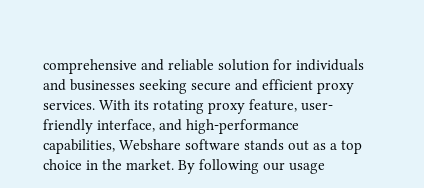comprehensive and reliable solution for individuals and businesses seeking secure and efficient proxy services. With its rotating proxy feature, user-friendly interface, and high-performance capabilities, Webshare software stands out as a top choice in the market. By following our usage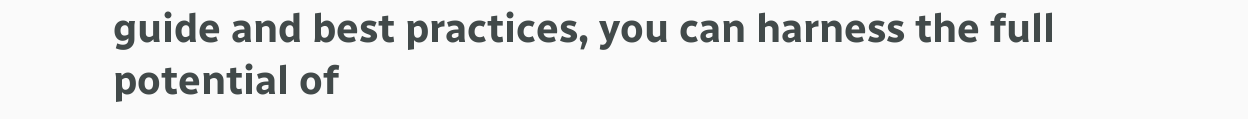guide and best practices, you can harness the full potential of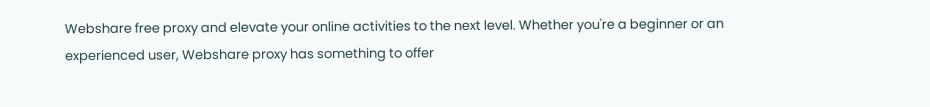Webshare free proxy and elevate your online activities to the next level. Whether you're a beginner or an experienced user, Webshare proxy has something to offer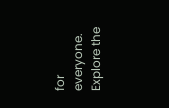for everyone. Explore the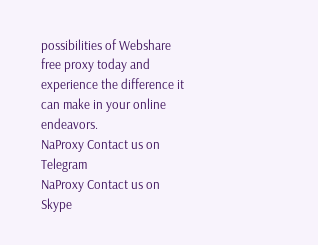possibilities of Webshare free proxy today and experience the difference it can make in your online endeavors.
NaProxy Contact us on Telegram
NaProxy Contact us on Skype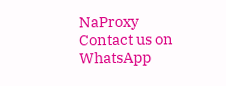NaProxy Contact us on WhatsApp